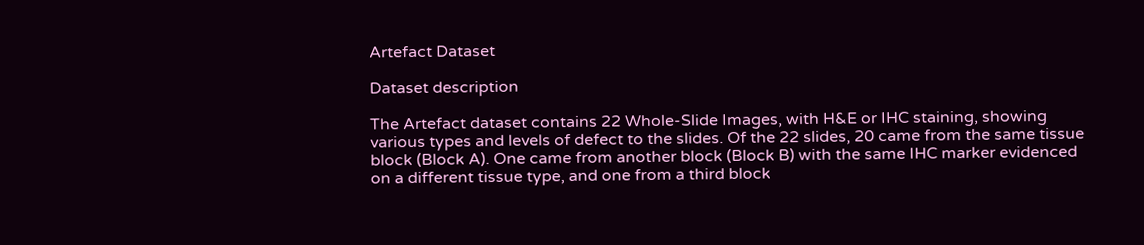Artefact Dataset

Dataset description

The Artefact dataset contains 22 Whole-Slide Images, with H&E or IHC staining, showing various types and levels of defect to the slides. Of the 22 slides, 20 came from the same tissue block (Block A). One came from another block (Block B) with the same IHC marker evidenced on a different tissue type, and one from a third block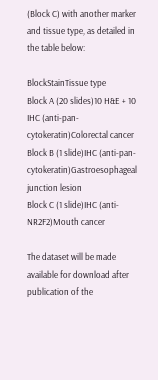(Block C) with another marker and tissue type, as detailed in the table below:

BlockStainTissue type
Block A (20 slides)10 H&E + 10 IHC (anti-pan-cytokeratin)Colorectal cancer
Block B (1 slide)IHC (anti-pan-cytokeratin)Gastroesophageal junction lesion
Block C (1 slide)IHC (anti-NR2F2)Mouth cancer

The dataset will be made available for download after publication of the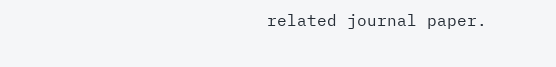related journal paper.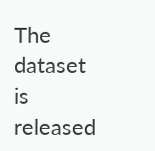The dataset is released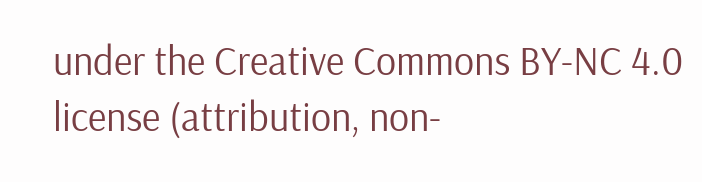under the Creative Commons BY-NC 4.0 license (attribution, non-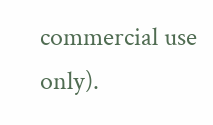commercial use only).